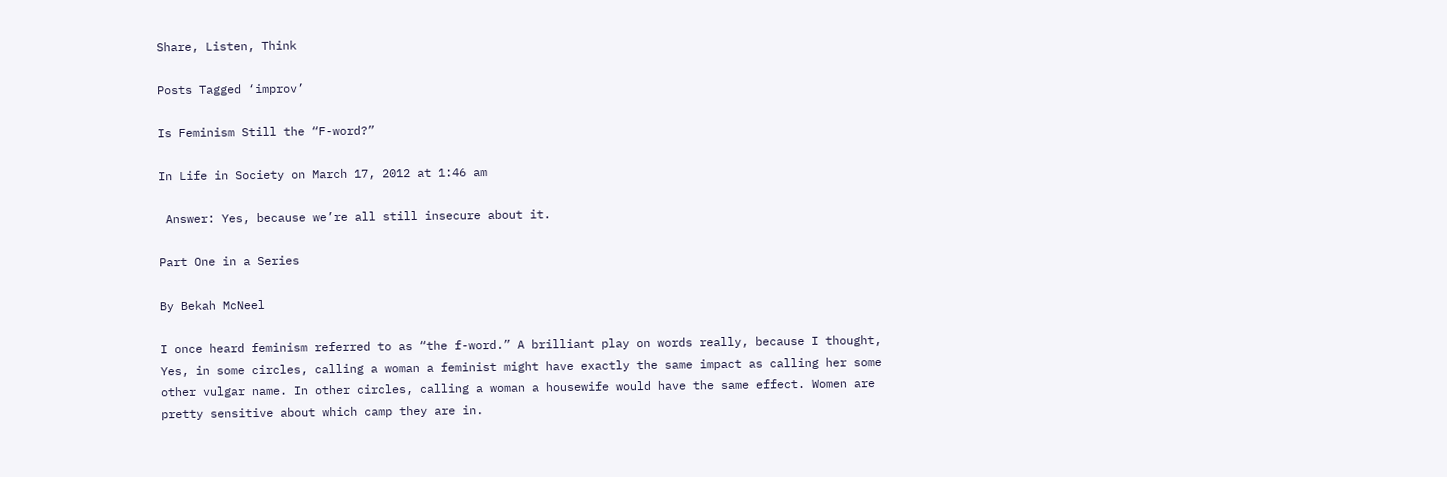Share, Listen, Think

Posts Tagged ‘improv’

Is Feminism Still the “F-word?”

In Life in Society on March 17, 2012 at 1:46 am

 Answer: Yes, because we’re all still insecure about it.

Part One in a Series

By Bekah McNeel

I once heard feminism referred to as “the f-word.” A brilliant play on words really, because I thought, Yes, in some circles, calling a woman a feminist might have exactly the same impact as calling her some other vulgar name. In other circles, calling a woman a housewife would have the same effect. Women are pretty sensitive about which camp they are in.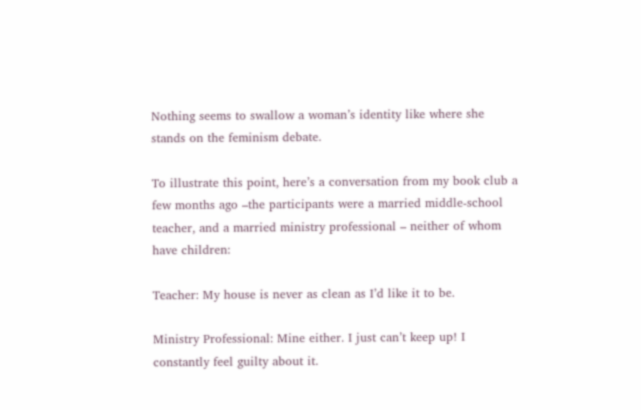Nothing seems to swallow a woman’s identity like where she stands on the feminism debate.

To illustrate this point, here’s a conversation from my book club a few months ago –the participants were a married middle-school teacher, and a married ministry professional – neither of whom have children:

Teacher: My house is never as clean as I’d like it to be.

Ministry Professional: Mine either. I just can’t keep up! I constantly feel guilty about it.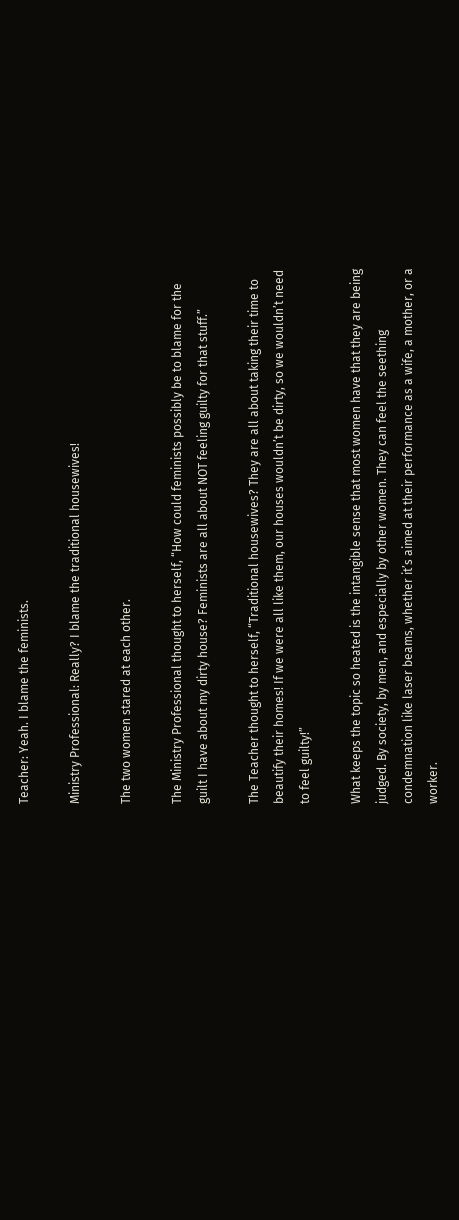Teacher: Yeah. I blame the feminists.

Ministry Professional: Really? I blame the traditional housewives!

The two women stared at each other.

The Ministry Professional thought to herself, “How could feminists possibly be to blame for the guilt I have about my dirty house? Feminists are all about NOT feeling guilty for that stuff.”

The Teacher thought to herself, “Traditional housewives? They are all about taking their time to beautify their homes! If we were all like them, our houses wouldn’t be dirty, so we wouldn’t need to feel guilty!”

What keeps the topic so heated is the intangible sense that most women have that they are being judged. By society, by men, and especially by other women. They can feel the seething condemnation like laser beams, whether it’s aimed at their performance as a wife, a mother, or a worker.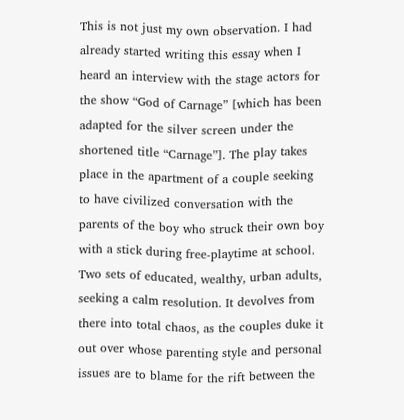This is not just my own observation. I had already started writing this essay when I heard an interview with the stage actors for the show “God of Carnage” [which has been adapted for the silver screen under the shortened title “Carnage”]. The play takes place in the apartment of a couple seeking to have civilized conversation with the parents of the boy who struck their own boy with a stick during free-playtime at school. Two sets of educated, wealthy, urban adults, seeking a calm resolution. It devolves from there into total chaos, as the couples duke it out over whose parenting style and personal issues are to blame for the rift between the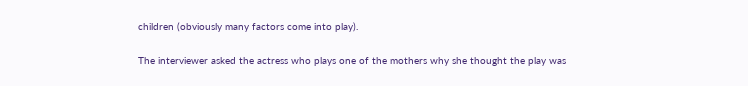children (obviously many factors come into play).

The interviewer asked the actress who plays one of the mothers why she thought the play was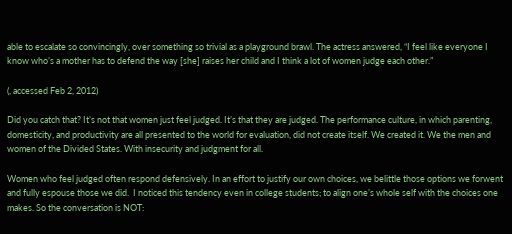able to escalate so convincingly, over something so trivial as a playground brawl. The actress answered, “I feel like everyone I know who’s a mother has to defend the way [she] raises her child and I think a lot of women judge each other.”

(, accessed Feb 2, 2012)

Did you catch that? It’s not that women just feel judged. It’s that they are judged. The performance culture, in which parenting, domesticity, and productivity are all presented to the world for evaluation, did not create itself. We created it. We the men and women of the Divided States. With insecurity and judgment for all.

Women who feel judged often respond defensively. In an effort to justify our own choices, we belittle those options we forwent and fully espouse those we did.  I noticed this tendency even in college students; to align one’s whole self with the choices one makes. So the conversation is NOT: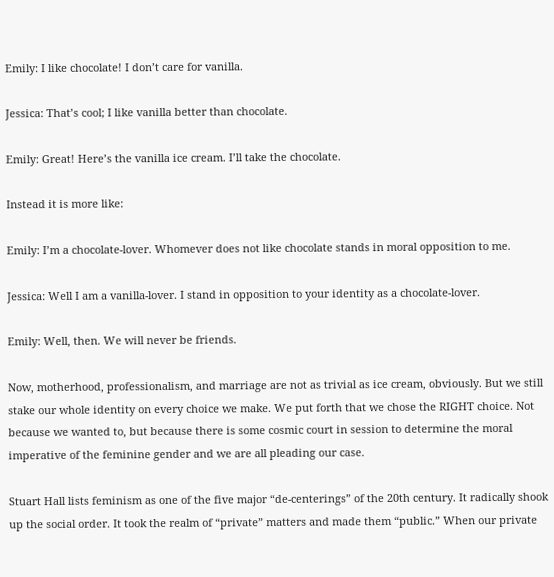Emily: I like chocolate! I don’t care for vanilla.

Jessica: That’s cool; I like vanilla better than chocolate.

Emily: Great! Here’s the vanilla ice cream. I’ll take the chocolate.

Instead it is more like:

Emily: I’m a chocolate-lover. Whomever does not like chocolate stands in moral opposition to me.

Jessica: Well I am a vanilla-lover. I stand in opposition to your identity as a chocolate-lover.

Emily: Well, then. We will never be friends.

Now, motherhood, professionalism, and marriage are not as trivial as ice cream, obviously. But we still stake our whole identity on every choice we make. We put forth that we chose the RIGHT choice. Not because we wanted to, but because there is some cosmic court in session to determine the moral imperative of the feminine gender and we are all pleading our case.

Stuart Hall lists feminism as one of the five major “de-centerings” of the 20th century. It radically shook up the social order. It took the realm of “private” matters and made them “public.” When our private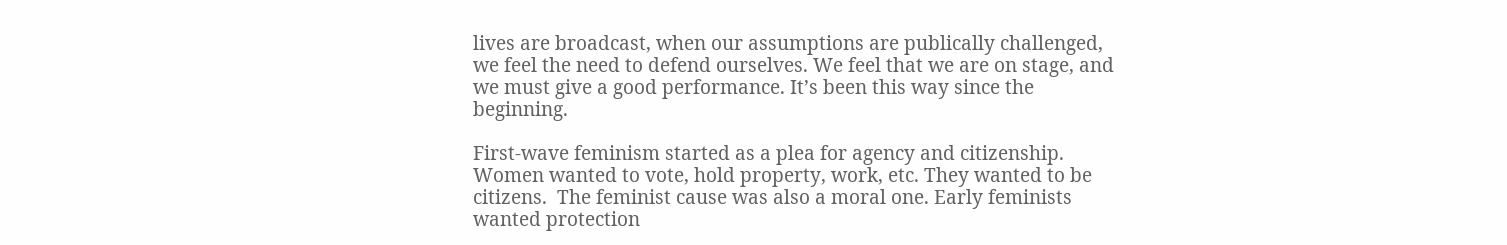lives are broadcast, when our assumptions are publically challenged, we feel the need to defend ourselves. We feel that we are on stage, and we must give a good performance. It’s been this way since the beginning.

First-wave feminism started as a plea for agency and citizenship. Women wanted to vote, hold property, work, etc. They wanted to be citizens.  The feminist cause was also a moral one. Early feminists wanted protection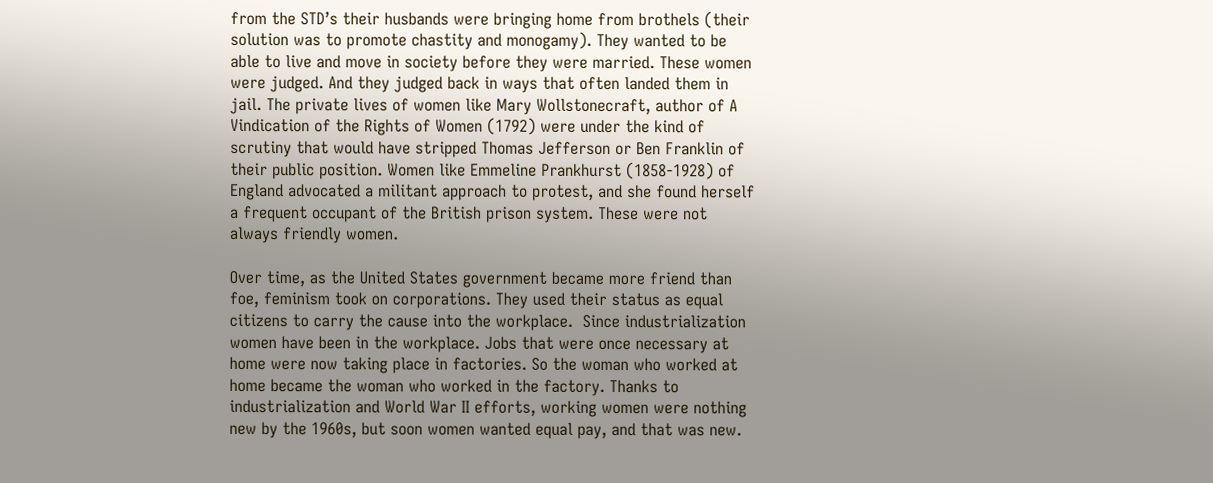from the STD’s their husbands were bringing home from brothels (their solution was to promote chastity and monogamy). They wanted to be able to live and move in society before they were married. These women were judged. And they judged back in ways that often landed them in jail. The private lives of women like Mary Wollstonecraft, author of A Vindication of the Rights of Women (1792) were under the kind of scrutiny that would have stripped Thomas Jefferson or Ben Franklin of their public position. Women like Emmeline Prankhurst (1858-1928) of England advocated a militant approach to protest, and she found herself a frequent occupant of the British prison system. These were not always friendly women.

Over time, as the United States government became more friend than foe, feminism took on corporations. They used their status as equal citizens to carry the cause into the workplace.  Since industrialization women have been in the workplace. Jobs that were once necessary at home were now taking place in factories. So the woman who worked at home became the woman who worked in the factory. Thanks to industrialization and World War II efforts, working women were nothing new by the 1960s, but soon women wanted equal pay, and that was new.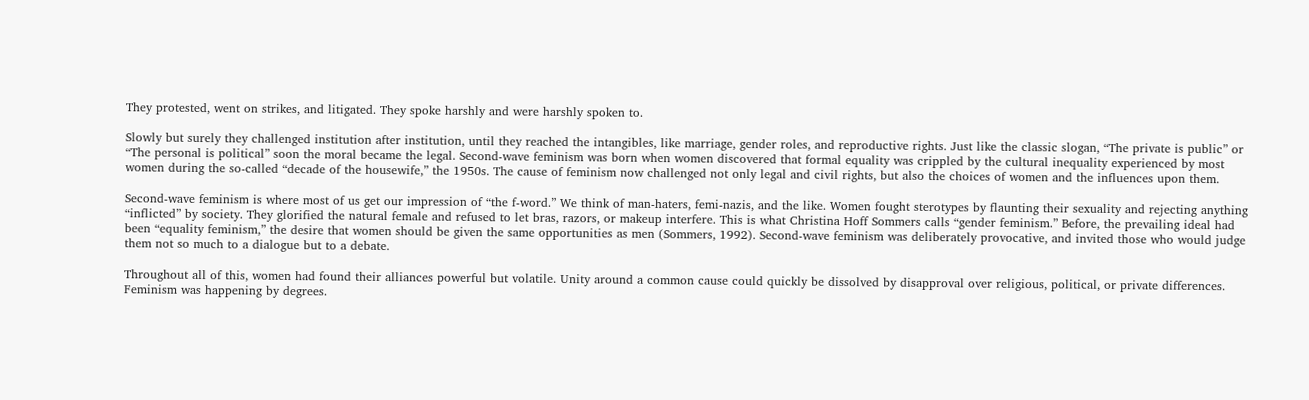They protested, went on strikes, and litigated. They spoke harshly and were harshly spoken to.

Slowly but surely they challenged institution after institution, until they reached the intangibles, like marriage, gender roles, and reproductive rights. Just like the classic slogan, “The private is public” or “The personal is political” soon the moral became the legal. Second-wave feminism was born when women discovered that formal equality was crippled by the cultural inequality experienced by most women during the so-called “decade of the housewife,” the 1950s. The cause of feminism now challenged not only legal and civil rights, but also the choices of women and the influences upon them.

Second-wave feminism is where most of us get our impression of “the f-word.” We think of man-haters, femi-nazis, and the like. Women fought sterotypes by flaunting their sexuality and rejecting anything “inflicted” by society. They glorified the natural female and refused to let bras, razors, or makeup interfere. This is what Christina Hoff Sommers calls “gender feminism.” Before, the prevailing ideal had been “equality feminism,” the desire that women should be given the same opportunities as men (Sommers, 1992). Second-wave feminism was deliberately provocative, and invited those who would judge them not so much to a dialogue but to a debate.

Throughout all of this, women had found their alliances powerful but volatile. Unity around a common cause could quickly be dissolved by disapproval over religious, political, or private differences. Feminism was happening by degrees.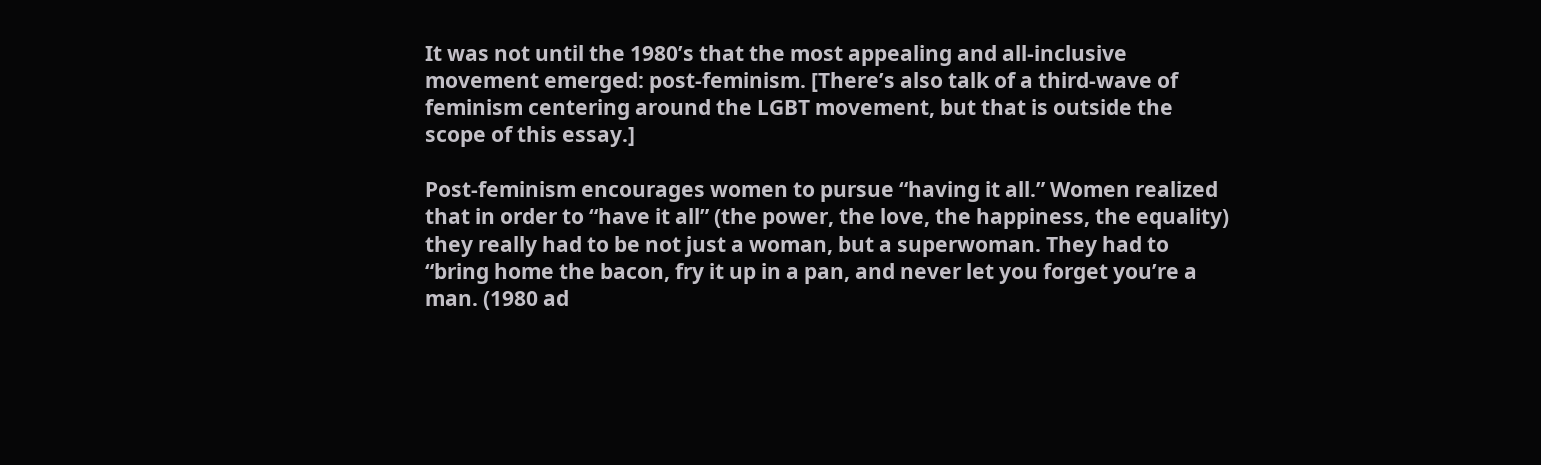It was not until the 1980’s that the most appealing and all-inclusive movement emerged: post-feminism. [There’s also talk of a third-wave of feminism centering around the LGBT movement, but that is outside the scope of this essay.]

Post-feminism encourages women to pursue “having it all.” Women realized that in order to “have it all” (the power, the love, the happiness, the equality) they really had to be not just a woman, but a superwoman. They had to “bring home the bacon, fry it up in a pan, and never let you forget you’re a man. (1980 ad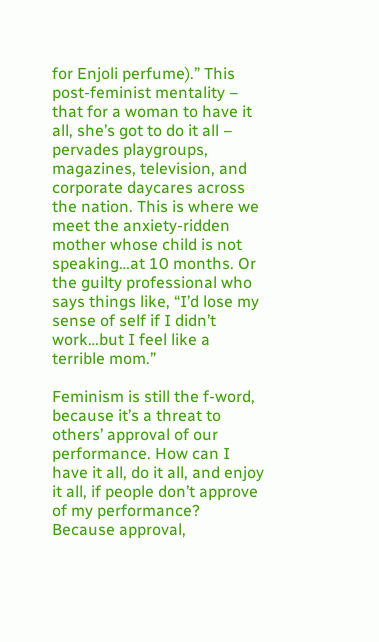for Enjoli perfume).” This post-feminist mentality – that for a woman to have it all, she’s got to do it all – pervades playgroups, magazines, television, and corporate daycares across the nation. This is where we meet the anxiety-ridden mother whose child is not speaking…at 10 months. Or the guilty professional who says things like, “I’d lose my sense of self if I didn’t work…but I feel like a terrible mom.”

Feminism is still the f-word, because it’s a threat to others’ approval of our performance. How can I have it all, do it all, and enjoy it all, if people don’t approve of my performance? Because approval,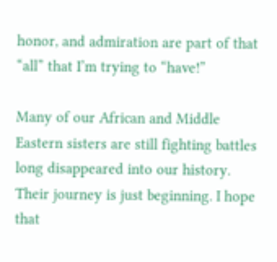honor, and admiration are part of that “all” that I’m trying to “have!”

Many of our African and Middle Eastern sisters are still fighting battles long disappeared into our history. Their journey is just beginning. I hope that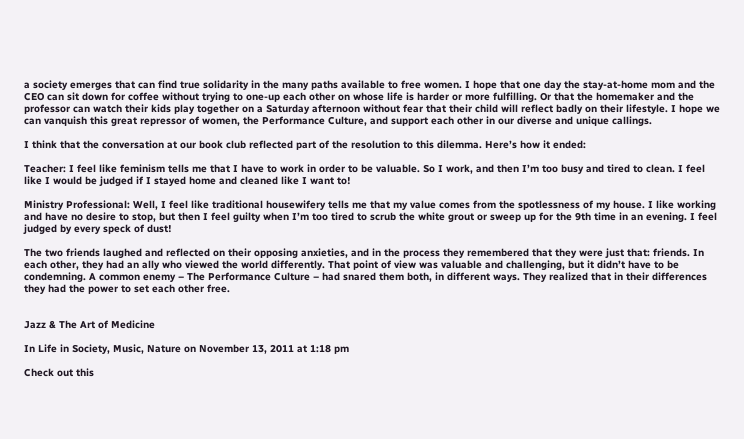a society emerges that can find true solidarity in the many paths available to free women. I hope that one day the stay-at-home mom and the CEO can sit down for coffee without trying to one-up each other on whose life is harder or more fulfilling. Or that the homemaker and the professor can watch their kids play together on a Saturday afternoon without fear that their child will reflect badly on their lifestyle. I hope we can vanquish this great repressor of women, the Performance Culture, and support each other in our diverse and unique callings.

I think that the conversation at our book club reflected part of the resolution to this dilemma. Here’s how it ended:

Teacher: I feel like feminism tells me that I have to work in order to be valuable. So I work, and then I’m too busy and tired to clean. I feel like I would be judged if I stayed home and cleaned like I want to!

Ministry Professional: Well, I feel like traditional housewifery tells me that my value comes from the spotlessness of my house. I like working and have no desire to stop, but then I feel guilty when I’m too tired to scrub the white grout or sweep up for the 9th time in an evening. I feel judged by every speck of dust!

The two friends laughed and reflected on their opposing anxieties, and in the process they remembered that they were just that: friends. In each other, they had an ally who viewed the world differently. That point of view was valuable and challenging, but it didn’t have to be condemning. A common enemy – The Performance Culture – had snared them both, in different ways. They realized that in their differences they had the power to set each other free.


Jazz & The Art of Medicine

In Life in Society, Music, Nature on November 13, 2011 at 1:18 pm

Check out this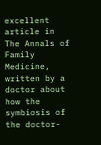excellent article in The Annals of Family Medicine, written by a doctor about how the symbiosis of the doctor-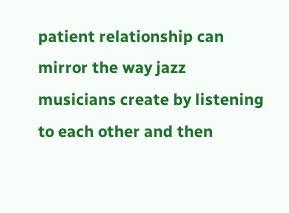patient relationship can mirror the way jazz musicians create by listening to each other and then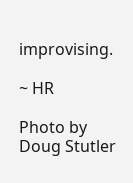improvising.

~ HR

Photo by Doug Stutler